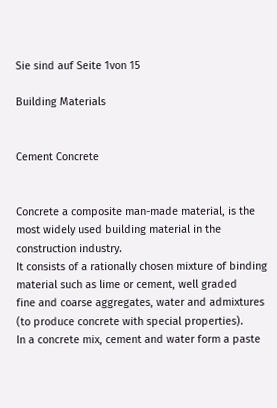Sie sind auf Seite 1von 15

Building Materials


Cement Concrete


Concrete a composite man-made material, is the most widely used building material in the
construction industry.
It consists of a rationally chosen mixture of binding material such as lime or cement, well graded
fine and coarse aggregates, water and admixtures (to produce concrete with special properties).
In a concrete mix, cement and water form a paste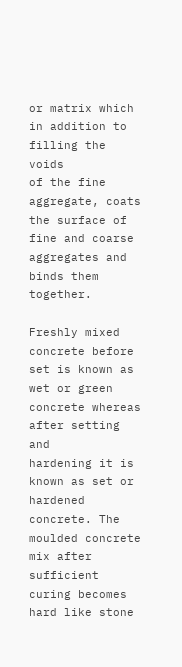or matrix which in addition to filling the voids
of the fine aggregate, coats the surface of fine and coarse aggregates and binds them together.

Freshly mixed concrete before set is known as wet or green concrete whereas after setting and
hardening it is known as set or hardened concrete. The moulded concrete mix after sufficient
curing becomes hard like stone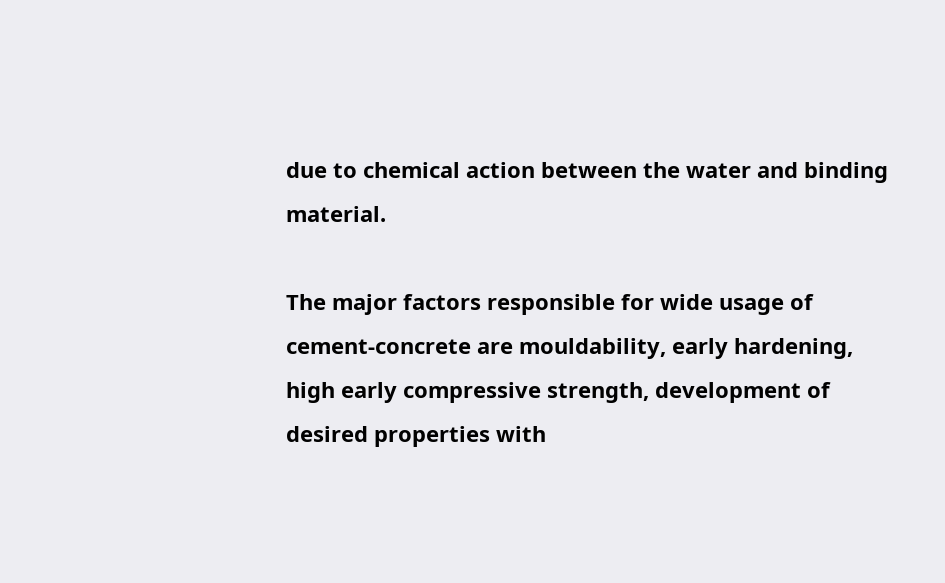due to chemical action between the water and binding material.

The major factors responsible for wide usage of cement-concrete are mouldability, early hardening, high early compressive strength, development of desired properties with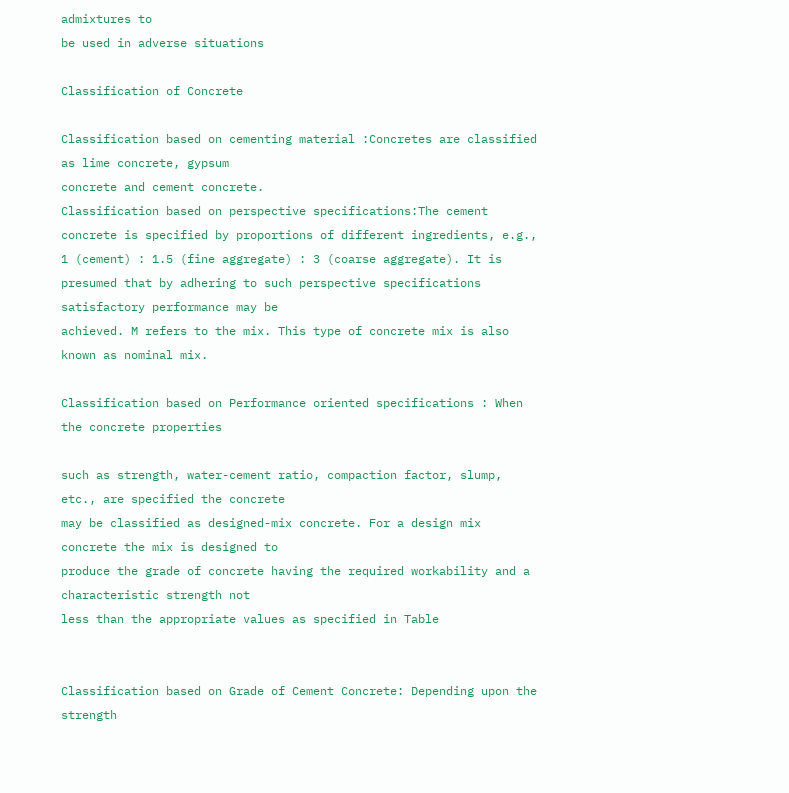admixtures to
be used in adverse situations

Classification of Concrete

Classification based on cementing material :Concretes are classified as lime concrete, gypsum
concrete and cement concrete.
Classification based on perspective specifications:The cement concrete is specified by proportions of different ingredients, e.g., 1 (cement) : 1.5 (fine aggregate) : 3 (coarse aggregate). It is
presumed that by adhering to such perspective specifications satisfactory performance may be
achieved. M refers to the mix. This type of concrete mix is also known as nominal mix.

Classification based on Performance oriented specifications : When the concrete properties

such as strength, water-cement ratio, compaction factor, slump, etc., are specified the concrete
may be classified as designed-mix concrete. For a design mix concrete the mix is designed to
produce the grade of concrete having the required workability and a characteristic strength not
less than the appropriate values as specified in Table


Classification based on Grade of Cement Concrete: Depending upon the strength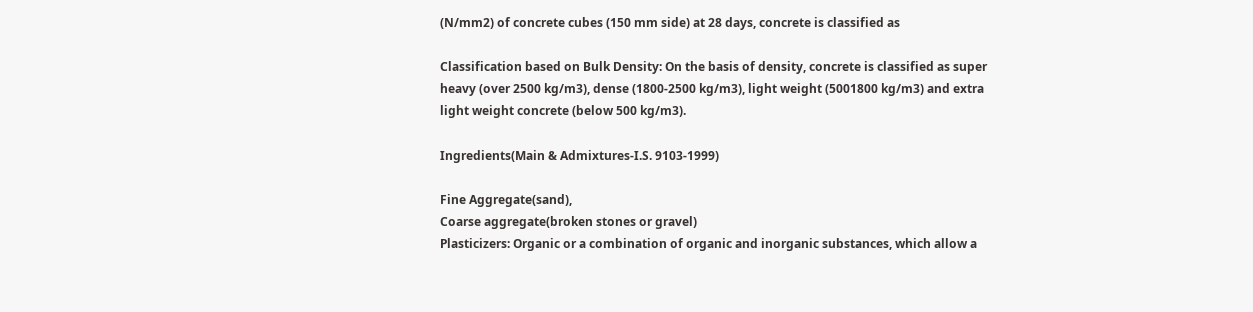(N/mm2) of concrete cubes (150 mm side) at 28 days, concrete is classified as

Classification based on Bulk Density: On the basis of density, concrete is classified as super
heavy (over 2500 kg/m3), dense (1800-2500 kg/m3), light weight (5001800 kg/m3) and extra
light weight concrete (below 500 kg/m3).

Ingredients(Main & Admixtures-I.S. 9103-1999)

Fine Aggregate(sand),
Coarse aggregate(broken stones or gravel)
Plasticizers: Organic or a combination of organic and inorganic substances, which allow a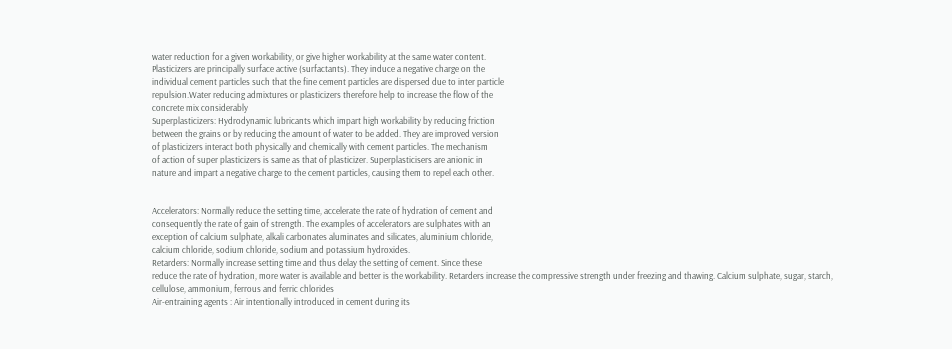water reduction for a given workability, or give higher workability at the same water content.
Plasticizers are principally surface active (surfactants). They induce a negative charge on the
individual cement particles such that the fine cement particles are dispersed due to inter particle
repulsion.Water reducing admixtures or plasticizers therefore help to increase the flow of the
concrete mix considerably
Superplasticizers: Hydrodynamic lubricants which impart high workability by reducing friction
between the grains or by reducing the amount of water to be added. They are improved version
of plasticizers interact both physically and chemically with cement particles. The mechanism
of action of super plasticizers is same as that of plasticizer. Superplasticisers are anionic in
nature and impart a negative charge to the cement particles, causing them to repel each other.


Accelerators: Normally reduce the setting time, accelerate the rate of hydration of cement and
consequently the rate of gain of strength. The examples of accelerators are sulphates with an
exception of calcium sulphate, alkali carbonates aluminates and silicates, aluminium chloride,
calcium chloride, sodium chloride, sodium and potassium hydroxides.
Retarders: Normally increase setting time and thus delay the setting of cement. Since these
reduce the rate of hydration, more water is available and better is the workability. Retarders increase the compressive strength under freezing and thawing. Calcium sulphate, sugar, starch,
cellulose, ammonium, ferrous and ferric chlorides
Air-entraining agents : Air intentionally introduced in cement during its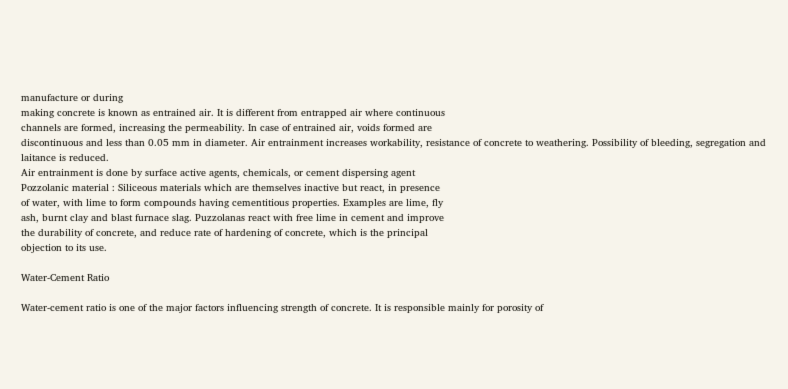manufacture or during
making concrete is known as entrained air. It is different from entrapped air where continuous
channels are formed, increasing the permeability. In case of entrained air, voids formed are
discontinuous and less than 0.05 mm in diameter. Air entrainment increases workability, resistance of concrete to weathering. Possibility of bleeding, segregation and laitance is reduced.
Air entrainment is done by surface active agents, chemicals, or cement dispersing agent
Pozzolanic material : Siliceous materials which are themselves inactive but react, in presence
of water, with lime to form compounds having cementitious properties. Examples are lime, fly
ash, burnt clay and blast furnace slag. Puzzolanas react with free lime in cement and improve
the durability of concrete, and reduce rate of hardening of concrete, which is the principal
objection to its use.

Water-Cement Ratio

Water-cement ratio is one of the major factors influencing strength of concrete. It is responsible mainly for porosity of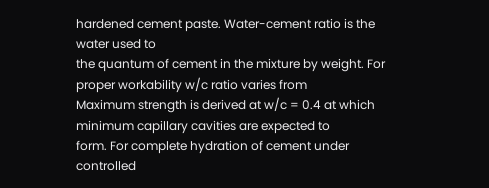hardened cement paste. Water-cement ratio is the water used to
the quantum of cement in the mixture by weight. For proper workability w/c ratio varies from
Maximum strength is derived at w/c = 0.4 at which minimum capillary cavities are expected to
form. For complete hydration of cement under controlled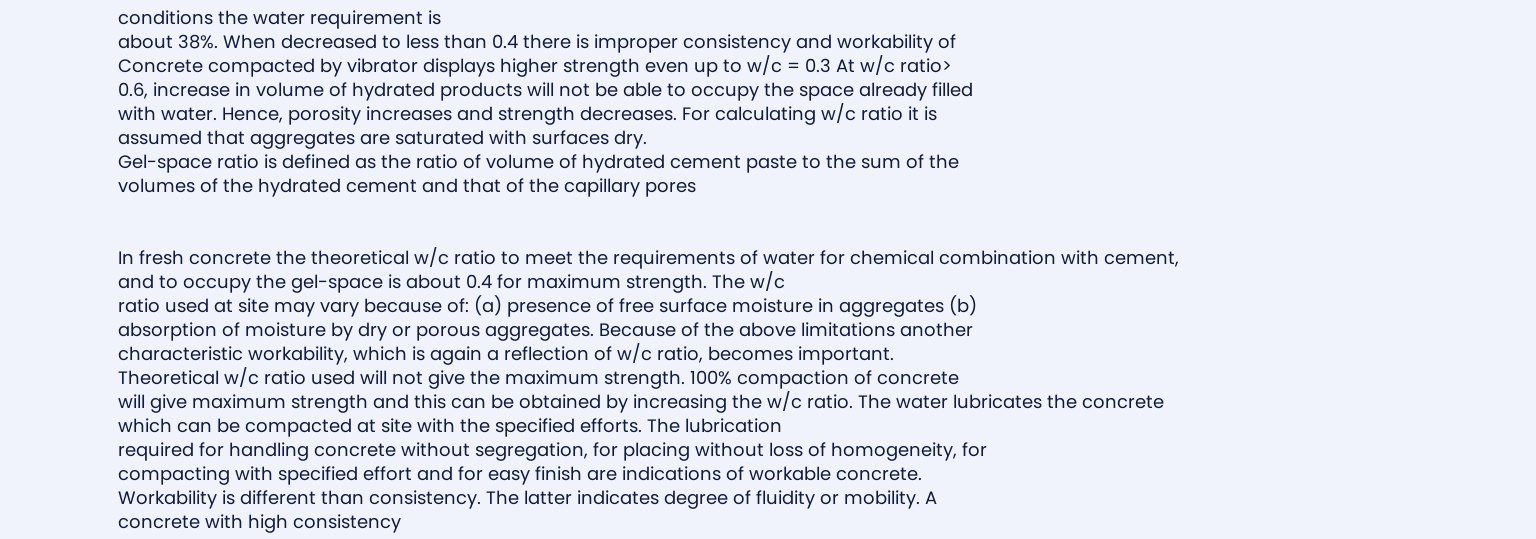conditions the water requirement is
about 38%. When decreased to less than 0.4 there is improper consistency and workability of
Concrete compacted by vibrator displays higher strength even up to w/c = 0.3 At w/c ratio>
0.6, increase in volume of hydrated products will not be able to occupy the space already filled
with water. Hence, porosity increases and strength decreases. For calculating w/c ratio it is
assumed that aggregates are saturated with surfaces dry.
Gel-space ratio is defined as the ratio of volume of hydrated cement paste to the sum of the
volumes of the hydrated cement and that of the capillary pores


In fresh concrete the theoretical w/c ratio to meet the requirements of water for chemical combination with cement, and to occupy the gel-space is about 0.4 for maximum strength. The w/c
ratio used at site may vary because of: (a) presence of free surface moisture in aggregates (b)
absorption of moisture by dry or porous aggregates. Because of the above limitations another
characteristic workability, which is again a reflection of w/c ratio, becomes important.
Theoretical w/c ratio used will not give the maximum strength. 100% compaction of concrete
will give maximum strength and this can be obtained by increasing the w/c ratio. The water lubricates the concrete which can be compacted at site with the specified efforts. The lubrication
required for handling concrete without segregation, for placing without loss of homogeneity, for
compacting with specified effort and for easy finish are indications of workable concrete.
Workability is different than consistency. The latter indicates degree of fluidity or mobility. A
concrete with high consistency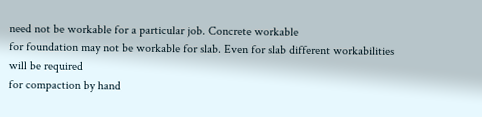need not be workable for a particular job. Concrete workable
for foundation may not be workable for slab. Even for slab different workabilities will be required
for compaction by hand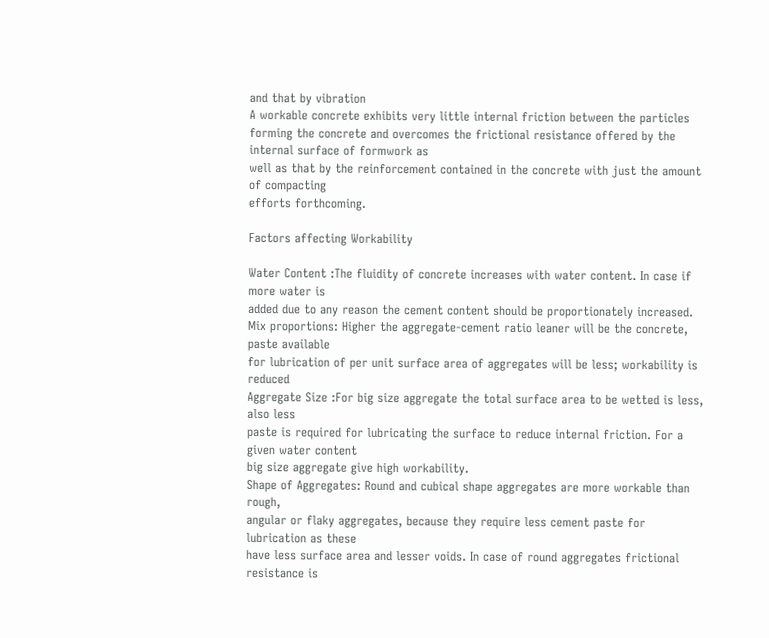and that by vibration
A workable concrete exhibits very little internal friction between the particles forming the concrete and overcomes the frictional resistance offered by the internal surface of formwork as
well as that by the reinforcement contained in the concrete with just the amount of compacting
efforts forthcoming.

Factors affecting Workability

Water Content :The fluidity of concrete increases with water content. In case if more water is
added due to any reason the cement content should be proportionately increased.
Mix proportions: Higher the aggregate-cement ratio leaner will be the concrete, paste available
for lubrication of per unit surface area of aggregates will be less; workability is reduced
Aggregate Size :For big size aggregate the total surface area to be wetted is less, also less
paste is required for lubricating the surface to reduce internal friction. For a given water content
big size aggregate give high workability.
Shape of Aggregates: Round and cubical shape aggregates are more workable than rough,
angular or flaky aggregates, because they require less cement paste for lubrication as these
have less surface area and lesser voids. In case of round aggregates frictional resistance is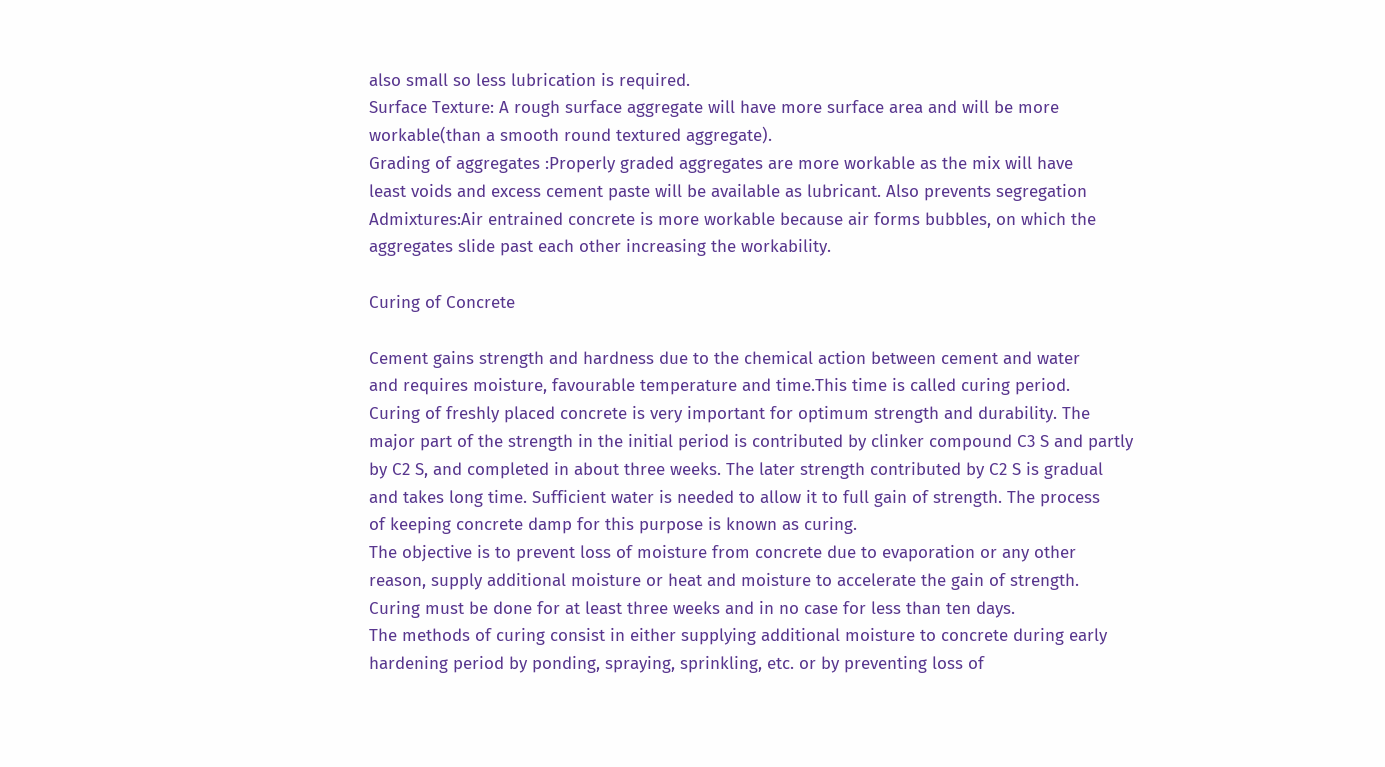also small so less lubrication is required.
Surface Texture: A rough surface aggregate will have more surface area and will be more
workable(than a smooth round textured aggregate).
Grading of aggregates :Properly graded aggregates are more workable as the mix will have
least voids and excess cement paste will be available as lubricant. Also prevents segregation
Admixtures:Air entrained concrete is more workable because air forms bubbles, on which the
aggregates slide past each other increasing the workability.

Curing of Concrete

Cement gains strength and hardness due to the chemical action between cement and water
and requires moisture, favourable temperature and time.This time is called curing period.
Curing of freshly placed concrete is very important for optimum strength and durability. The
major part of the strength in the initial period is contributed by clinker compound C3 S and partly
by C2 S, and completed in about three weeks. The later strength contributed by C2 S is gradual
and takes long time. Sufficient water is needed to allow it to full gain of strength. The process
of keeping concrete damp for this purpose is known as curing.
The objective is to prevent loss of moisture from concrete due to evaporation or any other
reason, supply additional moisture or heat and moisture to accelerate the gain of strength.
Curing must be done for at least three weeks and in no case for less than ten days.
The methods of curing consist in either supplying additional moisture to concrete during early
hardening period by ponding, spraying, sprinkling, etc. or by preventing loss of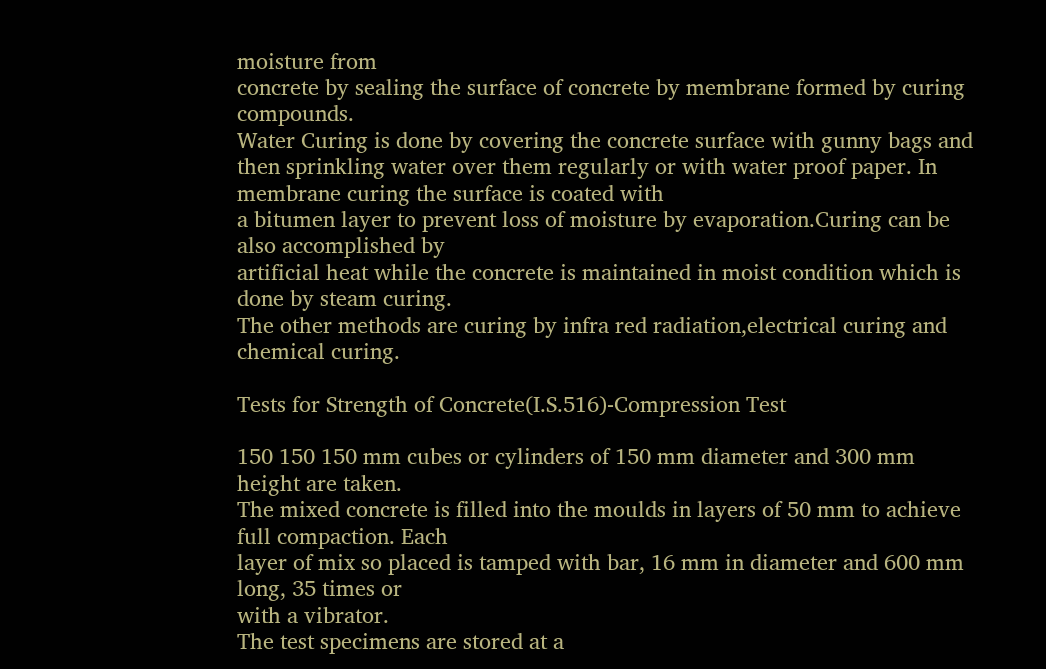moisture from
concrete by sealing the surface of concrete by membrane formed by curing compounds.
Water Curing is done by covering the concrete surface with gunny bags and then sprinkling water over them regularly or with water proof paper. In membrane curing the surface is coated with
a bitumen layer to prevent loss of moisture by evaporation.Curing can be also accomplished by
artificial heat while the concrete is maintained in moist condition which is done by steam curing.
The other methods are curing by infra red radiation,electrical curing and chemical curing.

Tests for Strength of Concrete(I.S.516)-Compression Test

150 150 150 mm cubes or cylinders of 150 mm diameter and 300 mm height are taken.
The mixed concrete is filled into the moulds in layers of 50 mm to achieve full compaction. Each
layer of mix so placed is tamped with bar, 16 mm in diameter and 600 mm long, 35 times or
with a vibrator.
The test specimens are stored at a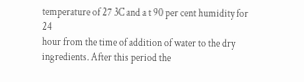temperature of 27 3C and a t 90 per cent humidity for 24
hour from the time of addition of water to the dry ingredients. After this period the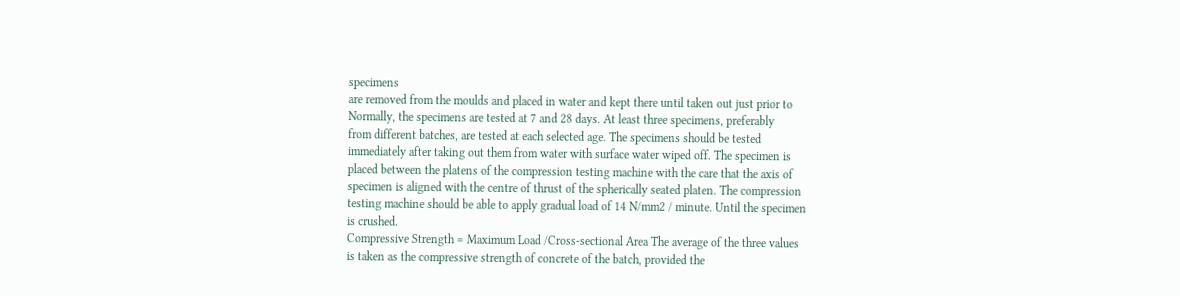specimens
are removed from the moulds and placed in water and kept there until taken out just prior to
Normally, the specimens are tested at 7 and 28 days. At least three specimens, preferably
from different batches, are tested at each selected age. The specimens should be tested
immediately after taking out them from water with surface water wiped off. The specimen is
placed between the platens of the compression testing machine with the care that the axis of
specimen is aligned with the centre of thrust of the spherically seated platen. The compression
testing machine should be able to apply gradual load of 14 N/mm2 / minute. Until the specimen
is crushed.
Compressive Strength = Maximum Load /Cross-sectional Area The average of the three values
is taken as the compressive strength of concrete of the batch, provided the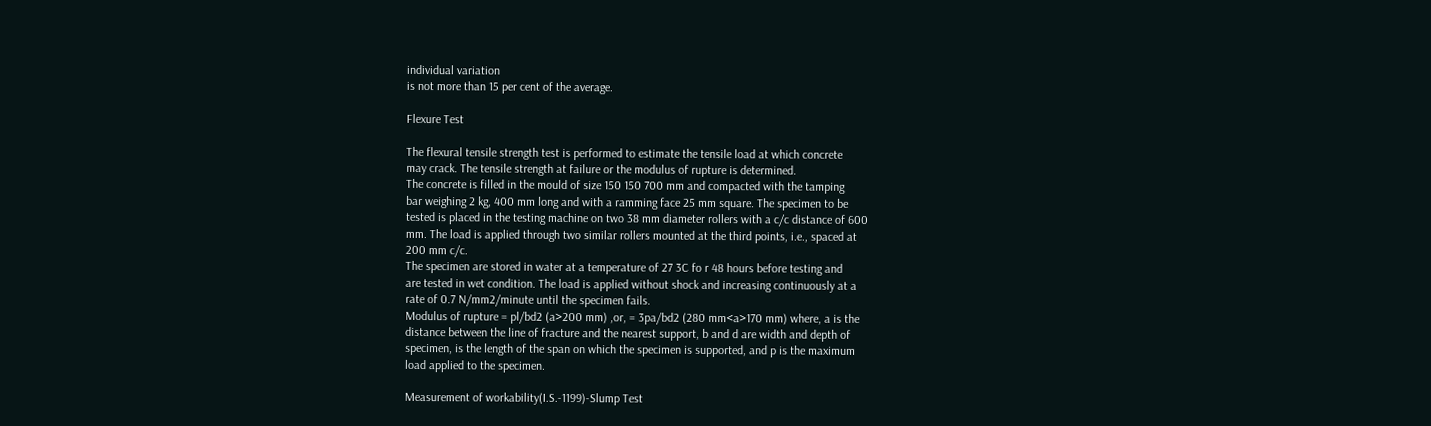individual variation
is not more than 15 per cent of the average.

Flexure Test

The flexural tensile strength test is performed to estimate the tensile load at which concrete
may crack. The tensile strength at failure or the modulus of rupture is determined.
The concrete is filled in the mould of size 150 150 700 mm and compacted with the tamping
bar weighing 2 kg, 400 mm long and with a ramming face 25 mm square. The specimen to be
tested is placed in the testing machine on two 38 mm diameter rollers with a c/c distance of 600
mm. The load is applied through two similar rollers mounted at the third points, i.e., spaced at
200 mm c/c.
The specimen are stored in water at a temperature of 27 3C fo r 48 hours before testing and
are tested in wet condition. The load is applied without shock and increasing continuously at a
rate of 0.7 N/mm2/minute until the specimen fails.
Modulus of rupture = pl/bd2 (a>200 mm) ,or, = 3pa/bd2 (280 mm<a>170 mm) where, a is the
distance between the line of fracture and the nearest support, b and d are width and depth of
specimen, is the length of the span on which the specimen is supported, and p is the maximum
load applied to the specimen.

Measurement of workability(I.S.-1199)-Slump Test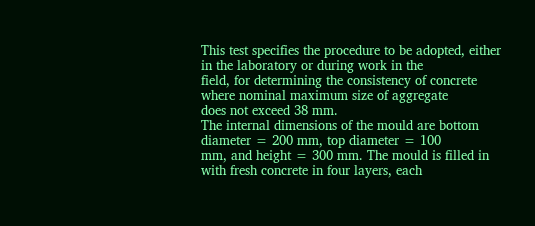This test specifies the procedure to be adopted, either in the laboratory or during work in the
field, for determining the consistency of concrete where nominal maximum size of aggregate
does not exceed 38 mm.
The internal dimensions of the mould are bottom diameter = 200 mm, top diameter = 100
mm, and height = 300 mm. The mould is filled in with fresh concrete in four layers, each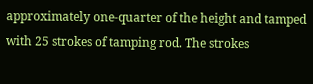approximately one-quarter of the height and tamped with 25 strokes of tamping rod. The strokes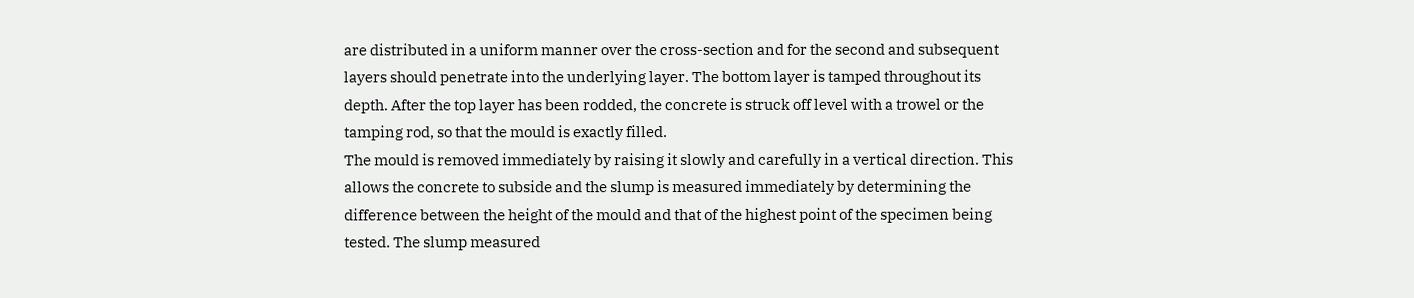are distributed in a uniform manner over the cross-section and for the second and subsequent
layers should penetrate into the underlying layer. The bottom layer is tamped throughout its
depth. After the top layer has been rodded, the concrete is struck off level with a trowel or the
tamping rod, so that the mould is exactly filled.
The mould is removed immediately by raising it slowly and carefully in a vertical direction. This
allows the concrete to subside and the slump is measured immediately by determining the
difference between the height of the mould and that of the highest point of the specimen being
tested. The slump measured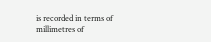is recorded in terms of millimetres of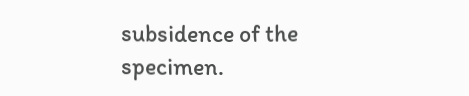subsidence of the specimen.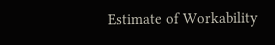Estimate of Workability